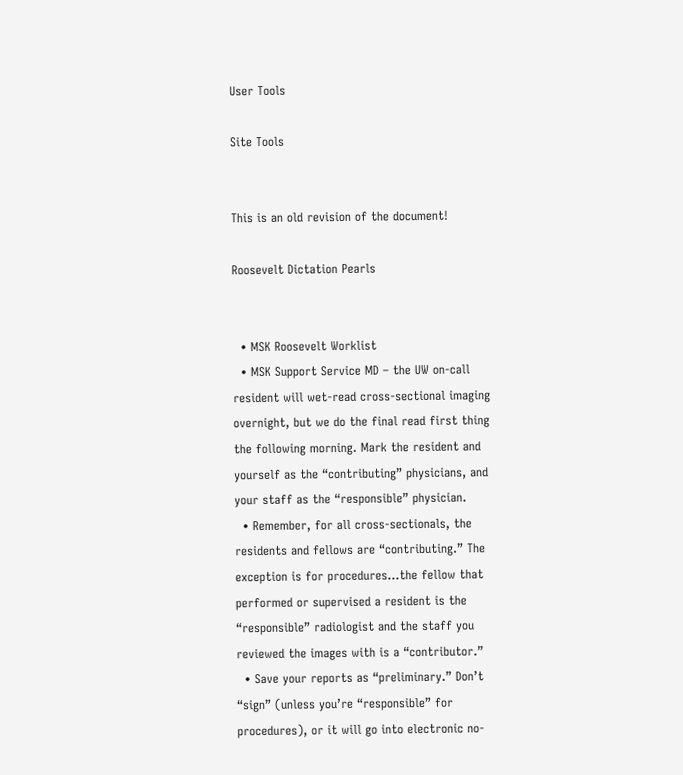User Tools

Site Tools


This is an old revision of the document!

Roosevelt Dictation Pearls


  • MSK Roosevelt Worklist
  • MSK Support Service MD – the UW on-call resident will wet-read cross-sectional imaging overnight, but we do the final read first thing the following morning. Mark the resident and yourself as the “contributing” physicians, and your staff as the “responsible” physician.
  • Remember, for all cross-sectionals, the residents and fellows are “contributing.” The exception is for procedures…the fellow that performed or supervised a resident is the “responsible” radiologist and the staff you reviewed the images with is a “contributor.”
  • Save your reports as “preliminary.” Don’t “sign” (unless you’re “responsible” for procedures), or it will go into electronic no-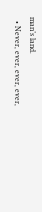man’s land.
  • Never, ever, ever, ever,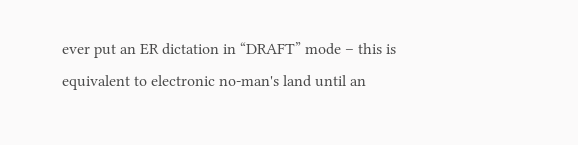ever put an ER dictation in “DRAFT” mode – this is equivalent to electronic no-man's land until an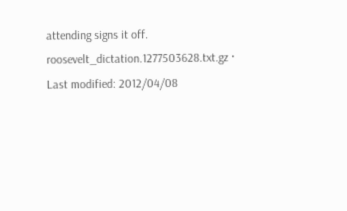attending signs it off.
roosevelt_dictation.1277503628.txt.gz · Last modified: 2012/04/08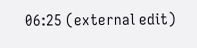06:25 (external edit)